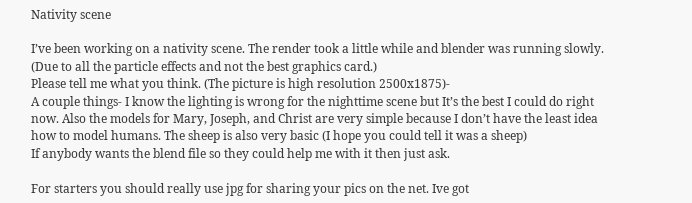Nativity scene

I’ve been working on a nativity scene. The render took a little while and blender was running slowly. (Due to all the particle effects and not the best graphics card.)
Please tell me what you think. (The picture is high resolution 2500x1875)-
A couple things- I know the lighting is wrong for the nighttime scene but It’s the best I could do right now. Also the models for Mary, Joseph, and Christ are very simple because I don’t have the least idea how to model humans. The sheep is also very basic (I hope you could tell it was a sheep)
If anybody wants the blend file so they could help me with it then just ask.

For starters you should really use jpg for sharing your pics on the net. Ive got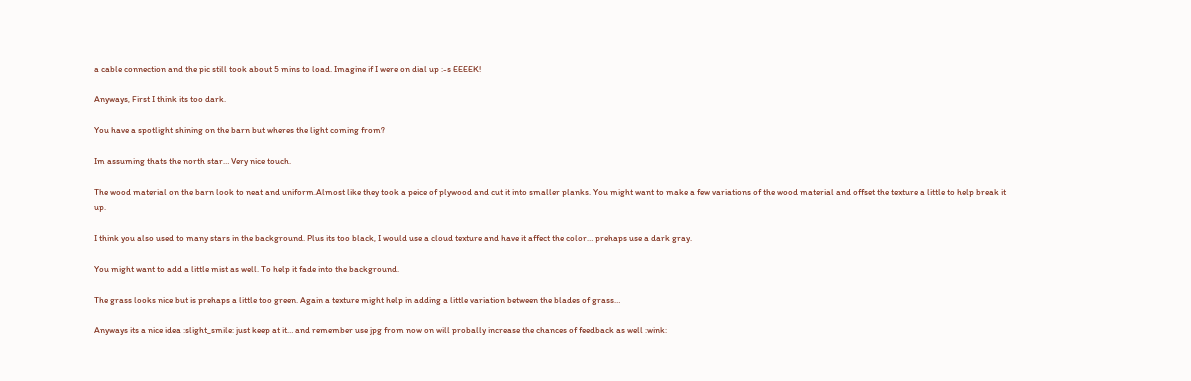a cable connection and the pic still took about 5 mins to load. Imagine if I were on dial up :-s EEEEK!

Anyways, First I think its too dark.

You have a spotlight shining on the barn but wheres the light coming from?

Im assuming thats the north star… Very nice touch.

The wood material on the barn look to neat and uniform.Almost like they took a peice of plywood and cut it into smaller planks. You might want to make a few variations of the wood material and offset the texture a little to help break it up.

I think you also used to many stars in the background. Plus its too black, I would use a cloud texture and have it affect the color… prehaps use a dark gray.

You might want to add a little mist as well. To help it fade into the background.

The grass looks nice but is prehaps a little too green. Again a texture might help in adding a little variation between the blades of grass…

Anyways its a nice idea :slight_smile: just keep at it… and remember use jpg from now on will probally increase the chances of feedback as well :wink: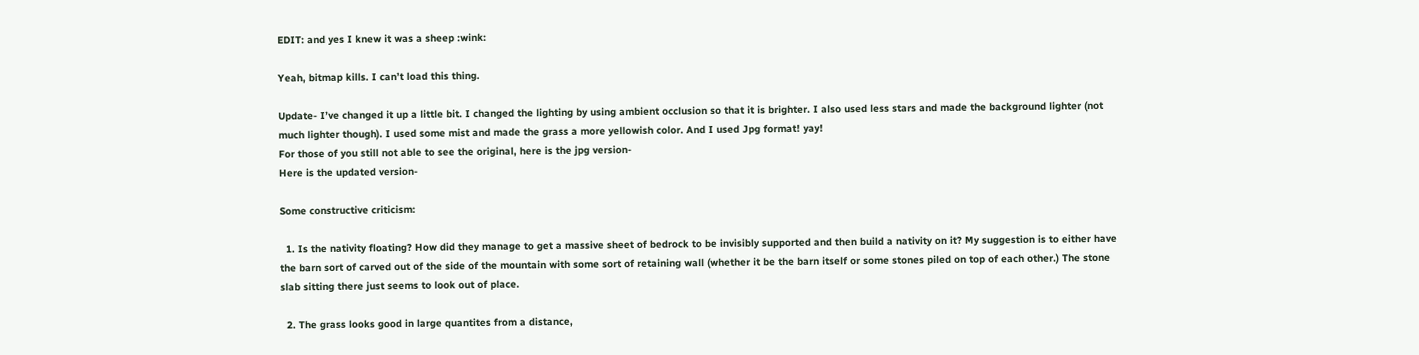EDIT: and yes I knew it was a sheep :wink:

Yeah, bitmap kills. I can’t load this thing.

Update- I’ve changed it up a little bit. I changed the lighting by using ambient occlusion so that it is brighter. I also used less stars and made the background lighter (not much lighter though). I used some mist and made the grass a more yellowish color. And I used Jpg format! yay!
For those of you still not able to see the original, here is the jpg version-
Here is the updated version-

Some constructive criticism:

  1. Is the nativity floating? How did they manage to get a massive sheet of bedrock to be invisibly supported and then build a nativity on it? My suggestion is to either have the barn sort of carved out of the side of the mountain with some sort of retaining wall (whether it be the barn itself or some stones piled on top of each other.) The stone slab sitting there just seems to look out of place.

  2. The grass looks good in large quantites from a distance,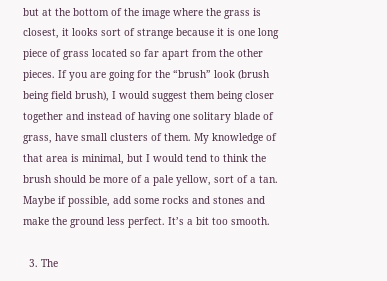but at the bottom of the image where the grass is closest, it looks sort of strange because it is one long piece of grass located so far apart from the other pieces. If you are going for the “brush” look (brush being field brush), I would suggest them being closer together and instead of having one solitary blade of grass, have small clusters of them. My knowledge of that area is minimal, but I would tend to think the brush should be more of a pale yellow, sort of a tan. Maybe if possible, add some rocks and stones and make the ground less perfect. It’s a bit too smooth.

  3. The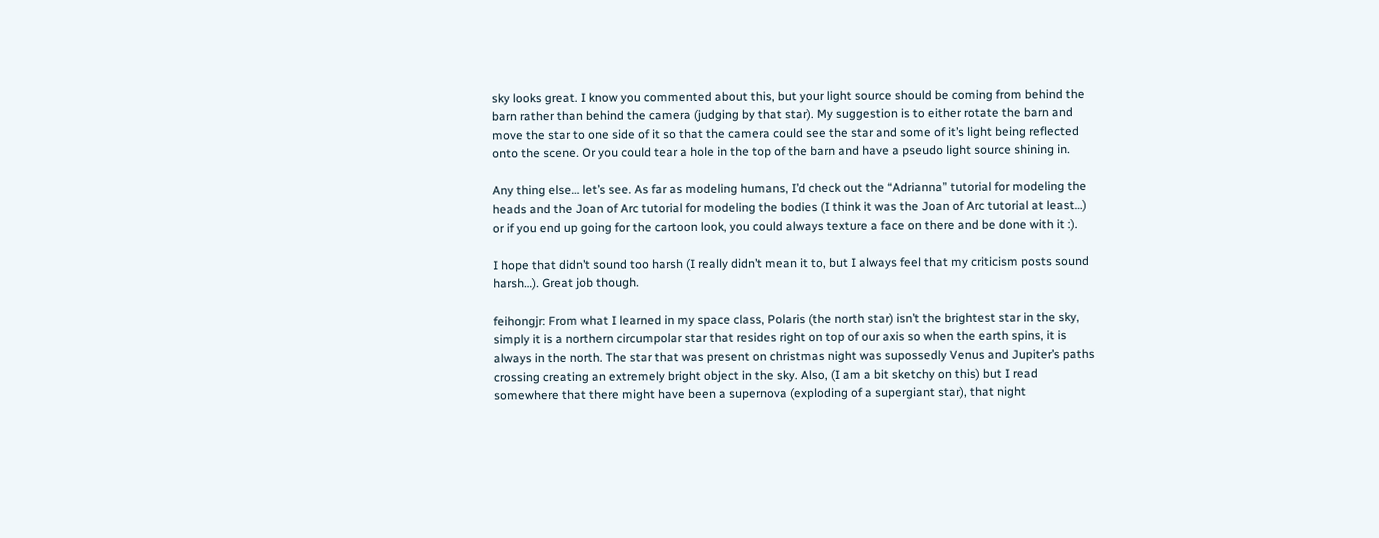sky looks great. I know you commented about this, but your light source should be coming from behind the barn rather than behind the camera (judging by that star). My suggestion is to either rotate the barn and move the star to one side of it so that the camera could see the star and some of it’s light being reflected onto the scene. Or you could tear a hole in the top of the barn and have a pseudo light source shining in.

Any thing else… let’s see. As far as modeling humans, I’d check out the “Adrianna” tutorial for modeling the heads and the Joan of Arc tutorial for modeling the bodies (I think it was the Joan of Arc tutorial at least…) or if you end up going for the cartoon look, you could always texture a face on there and be done with it :).

I hope that didn’t sound too harsh (I really didn’t mean it to, but I always feel that my criticism posts sound harsh…). Great job though.

feihongjr: From what I learned in my space class, Polaris (the north star) isn’t the brightest star in the sky, simply it is a northern circumpolar star that resides right on top of our axis so when the earth spins, it is always in the north. The star that was present on christmas night was supossedly Venus and Jupiter’s paths crossing creating an extremely bright object in the sky. Also, (I am a bit sketchy on this) but I read somewhere that there might have been a supernova (exploding of a supergiant star), that night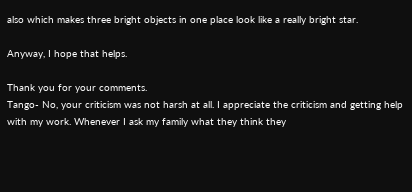also which makes three bright objects in one place look like a really bright star.

Anyway, I hope that helps.

Thank you for your comments.
Tango- No, your criticism was not harsh at all. I appreciate the criticism and getting help with my work. Whenever I ask my family what they think they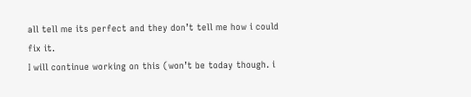all tell me its perfect and they don’t tell me how i could fix it.
I will continue working on this (won’t be today though. i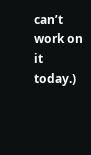can’t work on it today.)